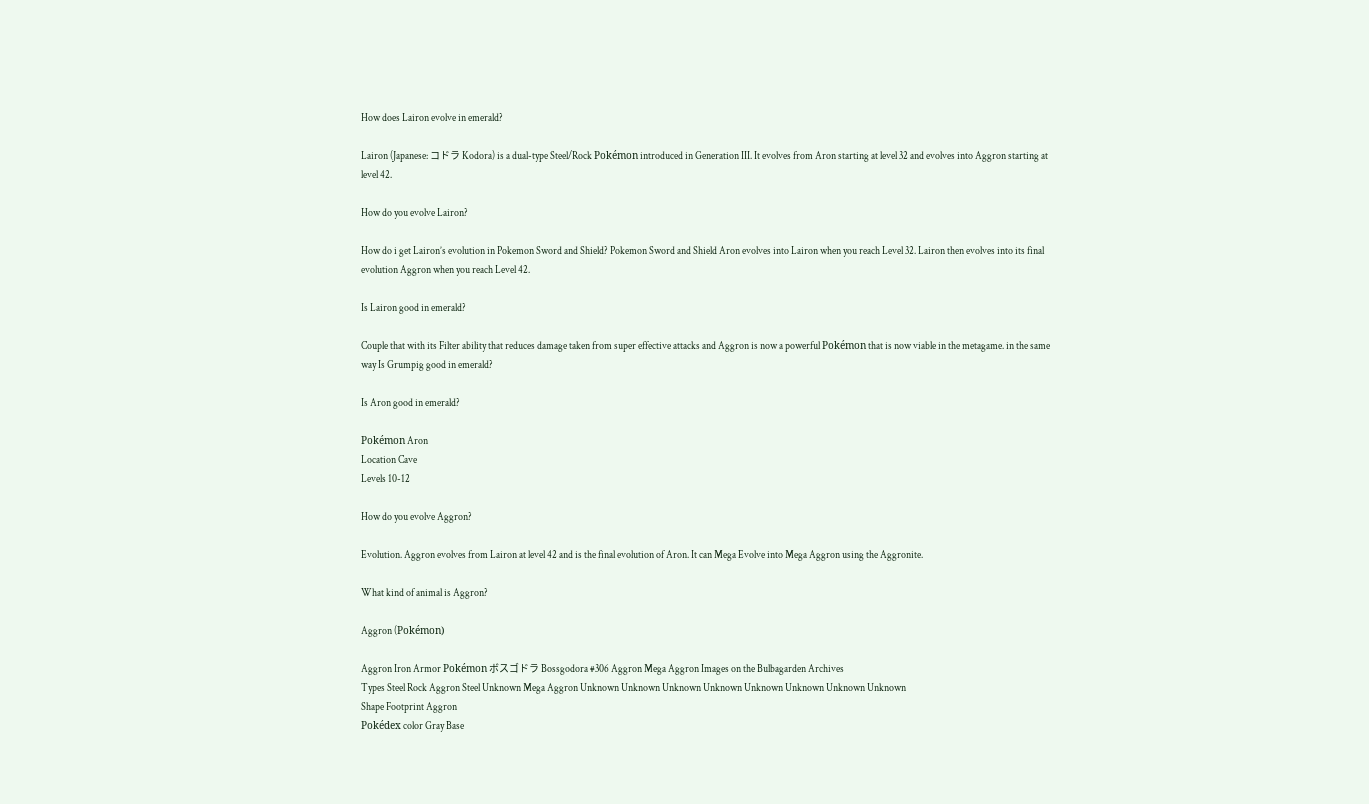How does Lairon evolve in emerald?

Lairon (Japanese: コドラ Kodora) is a dual-type Steel/Rock Pokémon introduced in Generation III. It evolves from Aron starting at level 32 and evolves into Aggron starting at level 42.

How do you evolve Lairon?

How do i get Lairon’s evolution in Pokemon Sword and Shield? Pokemon Sword and Shield Aron evolves into Lairon when you reach Level 32. Lairon then evolves into its final evolution Aggron when you reach Level 42.

Is Lairon good in emerald?

Couple that with its Filter ability that reduces damage taken from super effective attacks and Aggron is now a powerful Pokémon that is now viable in the metagame. in the same way Is Grumpig good in emerald?

Is Aron good in emerald?

Pokémon Aron
Location Cave
Levels 10-12

How do you evolve Aggron?

Evolution. Aggron evolves from Lairon at level 42 and is the final evolution of Aron. It can Mega Evolve into Mega Aggron using the Aggronite.

What kind of animal is Aggron?

Aggron (Pokémon)

Aggron Iron Armor Pokémon ボスゴドラ Bossgodora #306 Aggron Mega Aggron Images on the Bulbagarden Archives
Types Steel Rock Aggron Steel Unknown Mega Aggron Unknown Unknown Unknown Unknown Unknown Unknown Unknown Unknown
Shape Footprint Aggron
Pokédex color Gray Base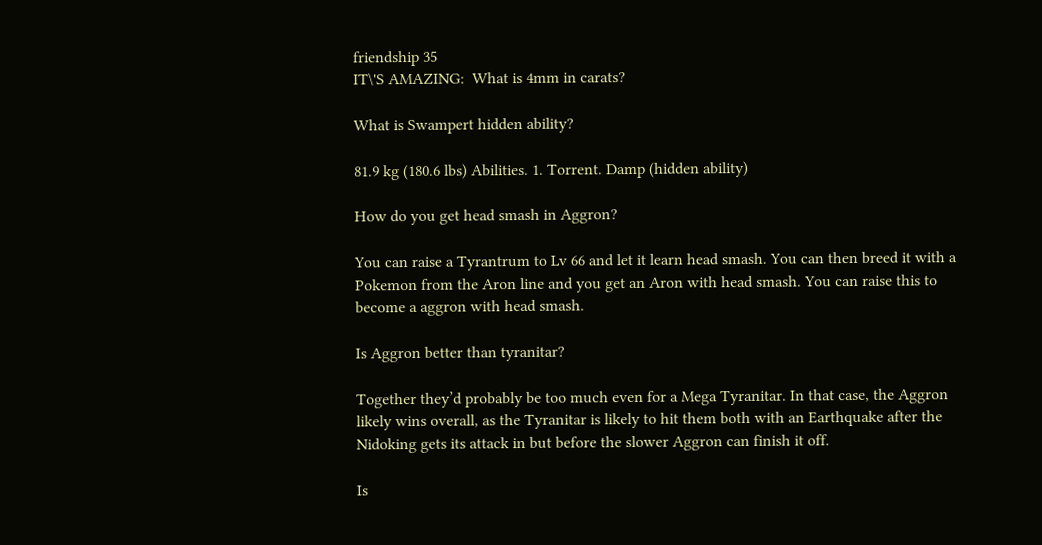friendship 35
IT\'S AMAZING:  What is 4mm in carats?

What is Swampert hidden ability?

81.9 kg (180.6 lbs) Abilities. 1. Torrent. Damp (hidden ability)

How do you get head smash in Aggron?

You can raise a Tyrantrum to Lv 66 and let it learn head smash. You can then breed it with a Pokemon from the Aron line and you get an Aron with head smash. You can raise this to become a aggron with head smash.

Is Aggron better than tyranitar?

Together they’d probably be too much even for a Mega Tyranitar. In that case, the Aggron likely wins overall, as the Tyranitar is likely to hit them both with an Earthquake after the Nidoking gets its attack in but before the slower Aggron can finish it off.

Is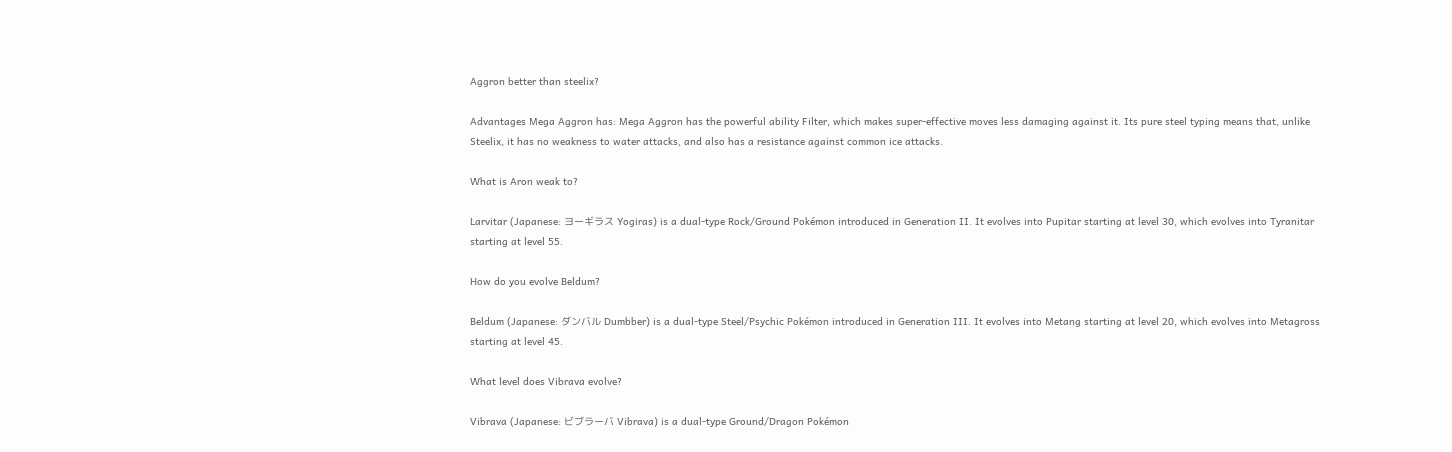Aggron better than steelix?

Advantages Mega Aggron has: Mega Aggron has the powerful ability Filter, which makes super-effective moves less damaging against it. Its pure steel typing means that, unlike Steelix, it has no weakness to water attacks, and also has a resistance against common ice attacks.

What is Aron weak to?

Larvitar (Japanese: ヨーギラス Yogiras) is a dual-type Rock/Ground Pokémon introduced in Generation II. It evolves into Pupitar starting at level 30, which evolves into Tyranitar starting at level 55.

How do you evolve Beldum?

Beldum (Japanese: ダンバル Dumbber) is a dual-type Steel/Psychic Pokémon introduced in Generation III. It evolves into Metang starting at level 20, which evolves into Metagross starting at level 45.

What level does Vibrava evolve?

Vibrava (Japanese: ビブラーバ Vibrava) is a dual-type Ground/Dragon Pokémon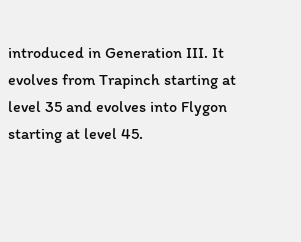introduced in Generation III. It evolves from Trapinch starting at level 35 and evolves into Flygon starting at level 45.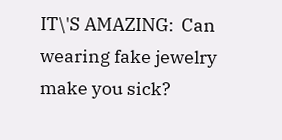IT\'S AMAZING:  Can wearing fake jewelry make you sick?